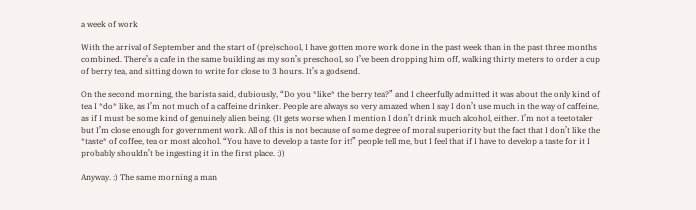a week of work

With the arrival of September and the start of (pre)school, I have gotten more work done in the past week than in the past three months combined. There’s a cafe in the same building as my son’s preschool, so I’ve been dropping him off, walking thirty meters to order a cup of berry tea, and sitting down to write for close to 3 hours. It’s a godsend.

On the second morning, the barista said, dubiously, “Do you *like* the berry tea?” and I cheerfully admitted it was about the only kind of tea I *do* like, as I’m not much of a caffeine drinker. People are always so very amazed when I say I don’t use much in the way of caffeine, as if I must be some kind of genuinely alien being. (It gets worse when I mention I don’t drink much alcohol, either. I’m not a teetotaler but I’m close enough for government work. All of this is not because of some degree of moral superiority but the fact that I don’t like the *taste* of coffee, tea or most alcohol. “You have to develop a taste for it!” people tell me, but I feel that if I have to develop a taste for it I probably shouldn’t be ingesting it in the first place. :))

Anyway. :) The same morning a man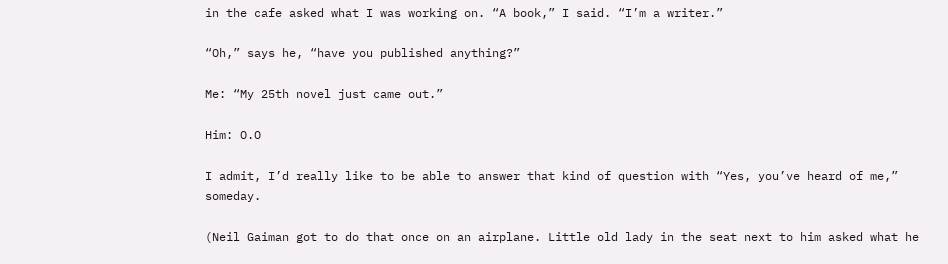in the cafe asked what I was working on. “A book,” I said. “I’m a writer.”

“Oh,” says he, “have you published anything?”

Me: “My 25th novel just came out.”

Him: O.O

I admit, I’d really like to be able to answer that kind of question with “Yes, you’ve heard of me,” someday.

(Neil Gaiman got to do that once on an airplane. Little old lady in the seat next to him asked what he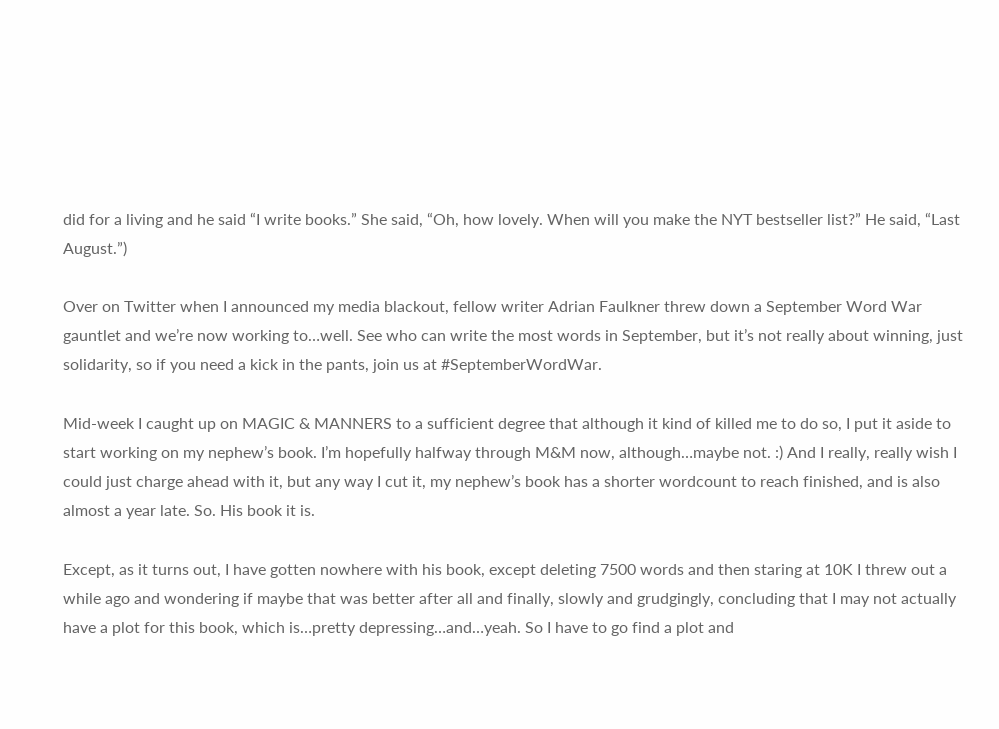did for a living and he said “I write books.” She said, “Oh, how lovely. When will you make the NYT bestseller list?” He said, “Last August.”)

Over on Twitter when I announced my media blackout, fellow writer Adrian Faulkner threw down a September Word War gauntlet and we’re now working to…well. See who can write the most words in September, but it’s not really about winning, just solidarity, so if you need a kick in the pants, join us at #SeptemberWordWar.

Mid-week I caught up on MAGIC & MANNERS to a sufficient degree that although it kind of killed me to do so, I put it aside to start working on my nephew’s book. I’m hopefully halfway through M&M now, although…maybe not. :) And I really, really wish I could just charge ahead with it, but any way I cut it, my nephew’s book has a shorter wordcount to reach finished, and is also almost a year late. So. His book it is.

Except, as it turns out, I have gotten nowhere with his book, except deleting 7500 words and then staring at 10K I threw out a while ago and wondering if maybe that was better after all and finally, slowly and grudgingly, concluding that I may not actually have a plot for this book, which is…pretty depressing…and…yeah. So I have to go find a plot and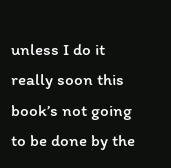unless I do it really soon this book’s not going to be done by the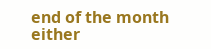end of the month either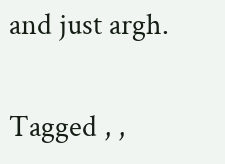and just argh.

Tagged , ,